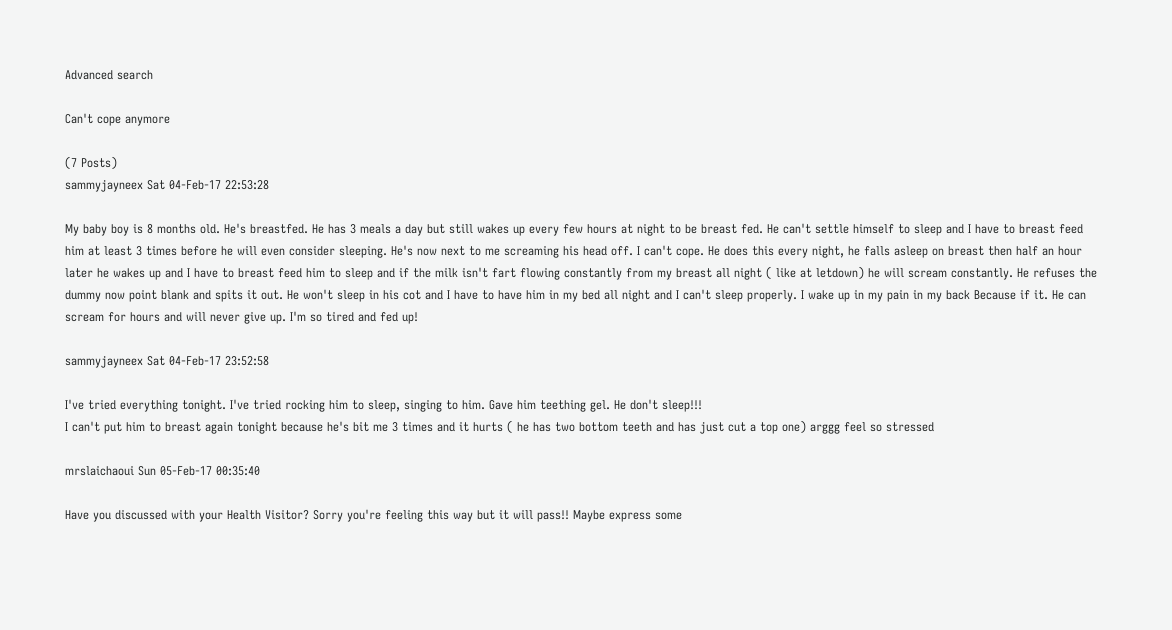Advanced search

Can't cope anymore

(7 Posts)
sammyjayneex Sat 04-Feb-17 22:53:28

My baby boy is 8 months old. He's breastfed. He has 3 meals a day but still wakes up every few hours at night to be breast fed. He can't settle himself to sleep and I have to breast feed him at least 3 times before he will even consider sleeping. He's now next to me screaming his head off. I can't cope. He does this every night, he falls asleep on breast then half an hour later he wakes up and I have to breast feed him to sleep and if the milk isn't fart flowing constantly from my breast all night ( like at letdown) he will scream constantly. He refuses the dummy now point blank and spits it out. He won't sleep in his cot and I have to have him in my bed all night and I can't sleep properly. I wake up in my pain in my back Because if it. He can scream for hours and will never give up. I'm so tired and fed up!

sammyjayneex Sat 04-Feb-17 23:52:58

I've tried everything tonight. I've tried rocking him to sleep, singing to him. Gave him teething gel. He don't sleep!!!
I can't put him to breast again tonight because he's bit me 3 times and it hurts ( he has two bottom teeth and has just cut a top one) arggg feel so stressed

mrslaichaoui Sun 05-Feb-17 00:35:40

Have you discussed with your Health Visitor? Sorry you're feeling this way but it will pass!! Maybe express some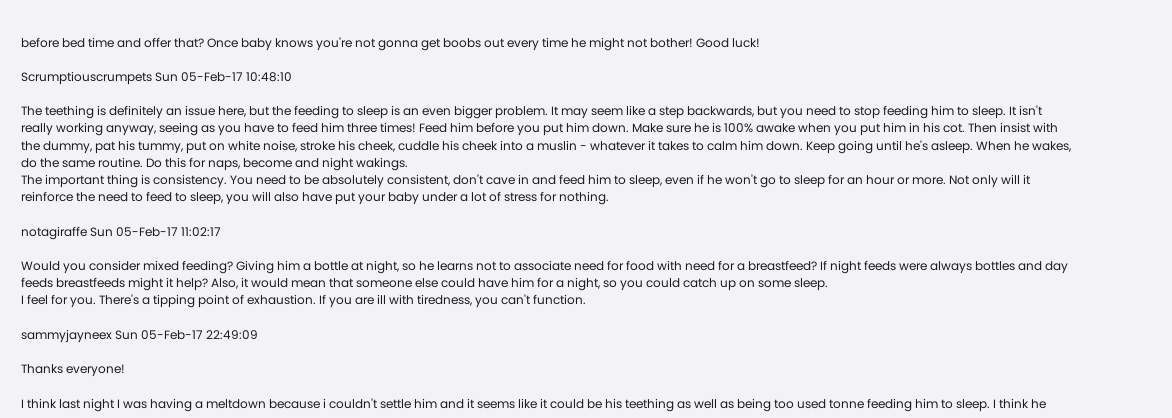before bed time and offer that? Once baby knows you're not gonna get boobs out every time he might not bother! Good luck!

Scrumptiouscrumpets Sun 05-Feb-17 10:48:10

The teething is definitely an issue here, but the feeding to sleep is an even bigger problem. It may seem like a step backwards, but you need to stop feeding him to sleep. It isn't really working anyway, seeing as you have to feed him three times! Feed him before you put him down. Make sure he is 100% awake when you put him in his cot. Then insist with the dummy, pat his tummy, put on white noise, stroke his cheek, cuddle his cheek into a muslin - whatever it takes to calm him down. Keep going until he's asleep. When he wakes, do the same routine. Do this for naps, become and night wakings.
The important thing is consistency. You need to be absolutely consistent, don't cave in and feed him to sleep, even if he won't go to sleep for an hour or more. Not only will it reinforce the need to feed to sleep, you will also have put your baby under a lot of stress for nothing.

notagiraffe Sun 05-Feb-17 11:02:17

Would you consider mixed feeding? Giving him a bottle at night, so he learns not to associate need for food with need for a breastfeed? If night feeds were always bottles and day feeds breastfeeds might it help? Also, it would mean that someone else could have him for a night, so you could catch up on some sleep.
I feel for you. There's a tipping point of exhaustion. If you are ill with tiredness, you can't function.

sammyjayneex Sun 05-Feb-17 22:49:09

Thanks everyone!

I think last night I was having a meltdown because i couldn't settle him and it seems like it could be his teething as well as being too used tonne feeding him to sleep. I think he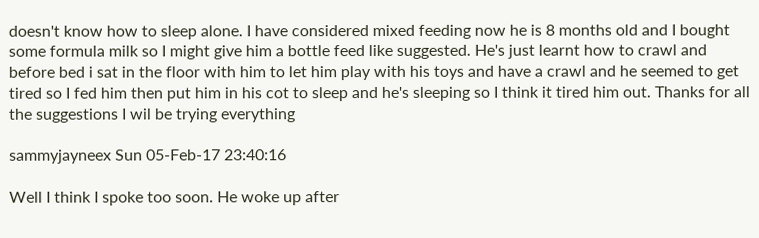doesn't know how to sleep alone. I have considered mixed feeding now he is 8 months old and I bought some formula milk so I might give him a bottle feed like suggested. He's just learnt how to crawl and before bed i sat in the floor with him to let him play with his toys and have a crawl and he seemed to get tired so I fed him then put him in his cot to sleep and he's sleeping so I think it tired him out. Thanks for all the suggestions I wil be trying everything

sammyjayneex Sun 05-Feb-17 23:40:16

Well I think I spoke too soon. He woke up after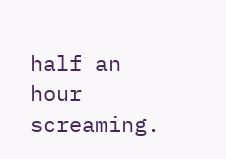half an hour screaming.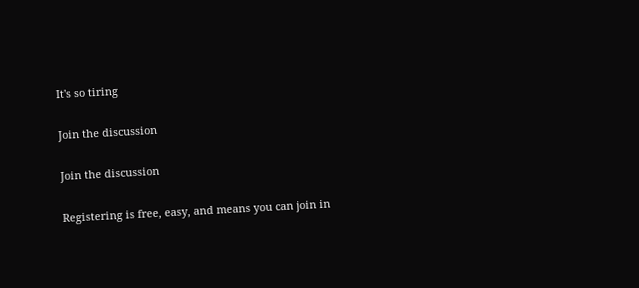It's so tiring

Join the discussion

Join the discussion

Registering is free, easy, and means you can join in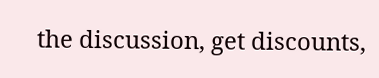the discussion, get discounts,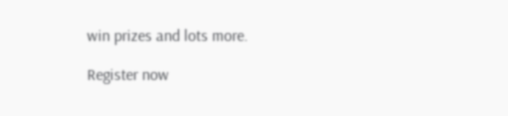win prizes and lots more.

Register now